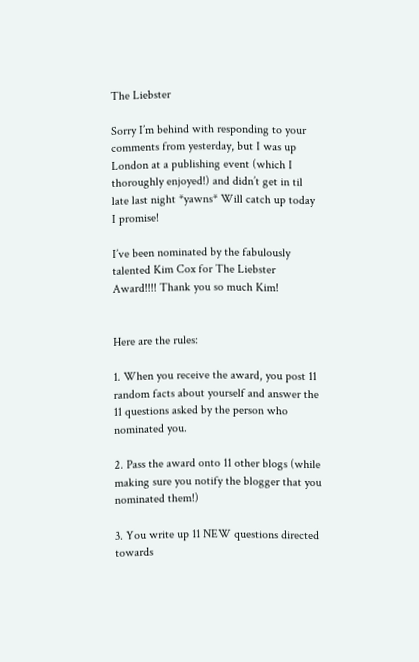The Liebster

Sorry I’m behind with responding to your comments from yesterday, but I was up London at a publishing event (which I thoroughly enjoyed!) and didn’t get in til late last night *yawns* Will catch up today I promise!

I’ve been nominated by the fabulously talented Kim Cox for The Liebster Award!!!! Thank you so much Kim!


Here are the rules:

1. When you receive the award, you post 11 random facts about yourself and answer the 11 questions asked by the person who nominated you.

2. Pass the award onto 11 other blogs (while making sure you notify the blogger that you nominated them!)

3. You write up 11 NEW questions directed towards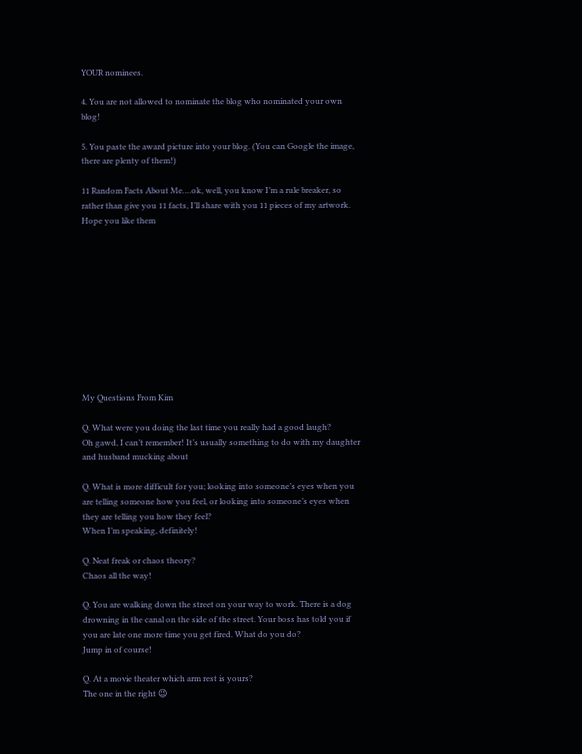YOUR nominees.

4. You are not allowed to nominate the blog who nominated your own blog!

5. You paste the award picture into your blog. (You can Google the image, there are plenty of them!)

11 Random Facts About Me….ok, well, you know I’m a rule breaker, so rather than give you 11 facts, I’ll share with you 11 pieces of my artwork. Hope you like them











My Questions From Kim

Q. What were you doing the last time you really had a good laugh?
Oh gawd, I can’t remember! It’s usually something to do with my daughter and husband mucking about

Q. What is more difficult for you; looking into someone’s eyes when you are telling someone how you feel, or looking into someone’s eyes when they are telling you how they feel?
When I’m speaking, definitely!

Q. Neat freak or chaos theory?
Chaos all the way!

Q. You are walking down the street on your way to work. There is a dog drowning in the canal on the side of the street. Your boss has told you if you are late one more time you get fired. What do you do?
Jump in of course!

Q. At a movie theater which arm rest is yours?
The one in the right 😉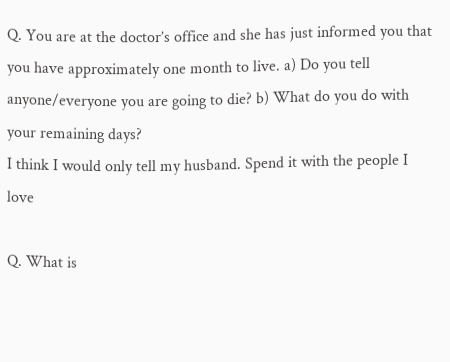Q. You are at the doctor’s office and she has just informed you that you have approximately one month to live. a) Do you tell anyone/everyone you are going to die? b) What do you do with your remaining days?
I think I would only tell my husband. Spend it with the people I love

Q. What is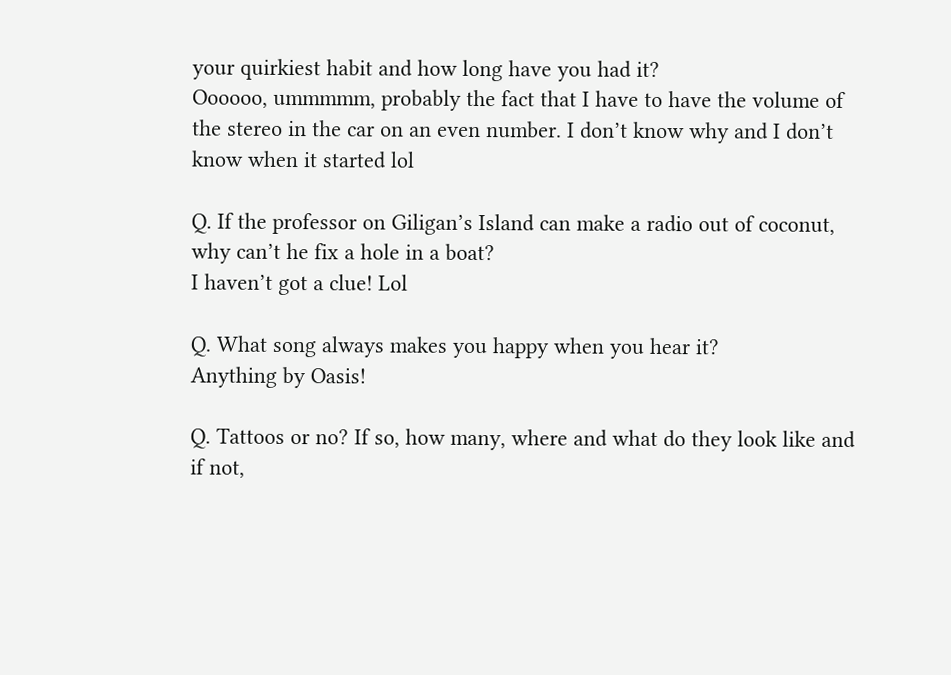your quirkiest habit and how long have you had it?
Oooooo, ummmmm, probably the fact that I have to have the volume of the stereo in the car on an even number. I don’t know why and I don’t know when it started lol

Q. If the professor on Giligan’s Island can make a radio out of coconut, why can’t he fix a hole in a boat?
I haven’t got a clue! Lol

Q. What song always makes you happy when you hear it?
Anything by Oasis!

Q. Tattoos or no? If so, how many, where and what do they look like and if not,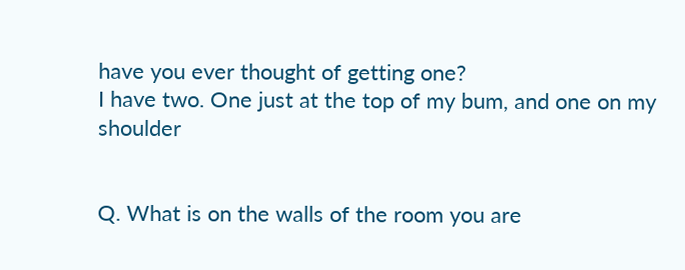have you ever thought of getting one?
I have two. One just at the top of my bum, and one on my shoulder


Q. What is on the walls of the room you are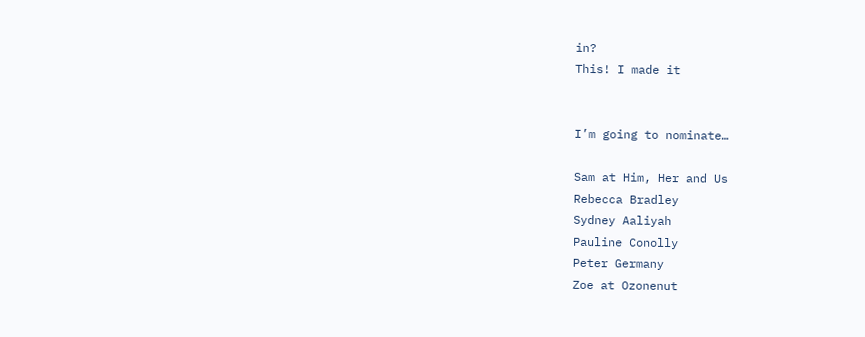in?
This! I made it


I’m going to nominate…

Sam at Him, Her and Us
Rebecca Bradley
Sydney Aaliyah
Pauline Conolly
Peter Germany
Zoe at Ozonenut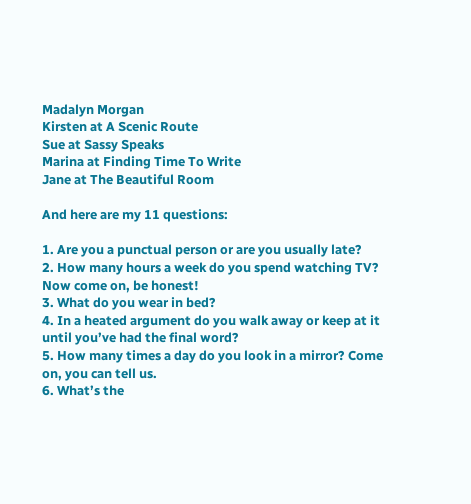Madalyn Morgan
Kirsten at A Scenic Route
Sue at Sassy Speaks
Marina at Finding Time To Write
Jane at The Beautiful Room

And here are my 11 questions:

1. Are you a punctual person or are you usually late?
2. How many hours a week do you spend watching TV? Now come on, be honest!
3. What do you wear in bed?
4. In a heated argument do you walk away or keep at it until you’ve had the final word?
5. How many times a day do you look in a mirror? Come on, you can tell us.
6. What’s the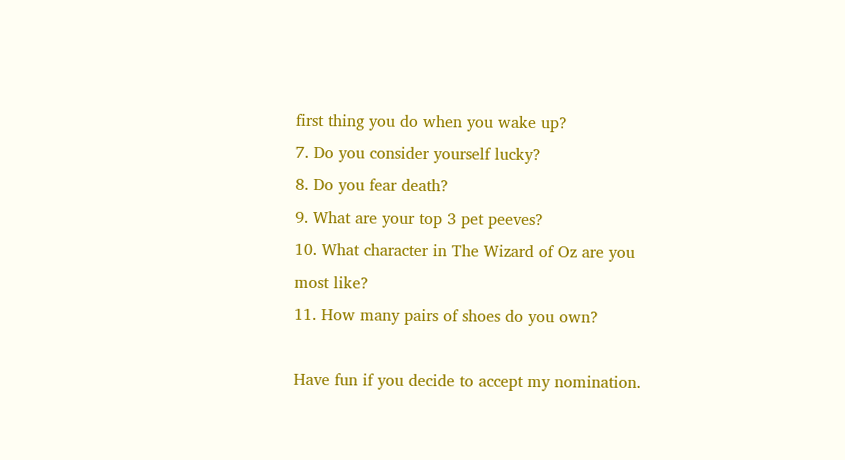first thing you do when you wake up?
7. Do you consider yourself lucky?
8. Do you fear death?
9. What are your top 3 pet peeves?
10. What character in The Wizard of Oz are you most like?
11. How many pairs of shoes do you own?

Have fun if you decide to accept my nomination.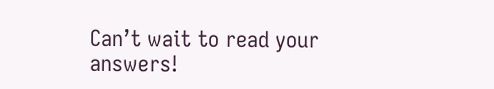Can’t wait to read your answers!